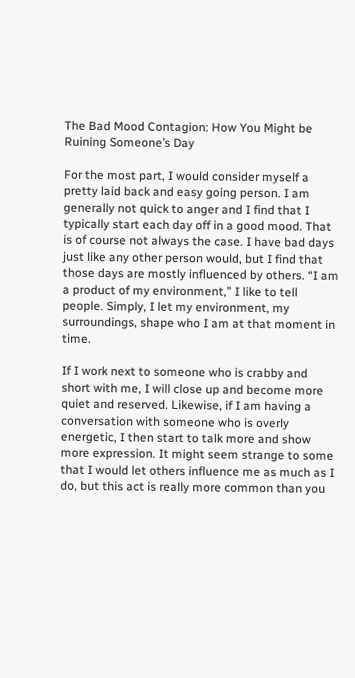The Bad Mood Contagion: How You Might be Ruining Someone’s Day

For the most part, I would consider myself a pretty laid back and easy going person. I am generally not quick to anger and I find that I typically start each day off in a good mood. That is of course not always the case. I have bad days just like any other person would, but I find that those days are mostly influenced by others. “I am a product of my environment,” I like to tell people. Simply, I let my environment, my surroundings, shape who I am at that moment in time.

If I work next to someone who is crabby and short with me, I will close up and become more quiet and reserved. Likewise, if I am having a conversation with someone who is overly energetic, I then start to talk more and show more expression. It might seem strange to some that I would let others influence me as much as I do, but this act is really more common than you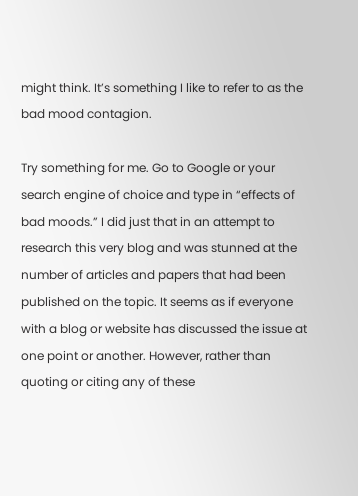might think. It’s something I like to refer to as the bad mood contagion.

Try something for me. Go to Google or your search engine of choice and type in “effects of bad moods.” I did just that in an attempt to research this very blog and was stunned at the number of articles and papers that had been published on the topic. It seems as if everyone with a blog or website has discussed the issue at one point or another. However, rather than quoting or citing any of these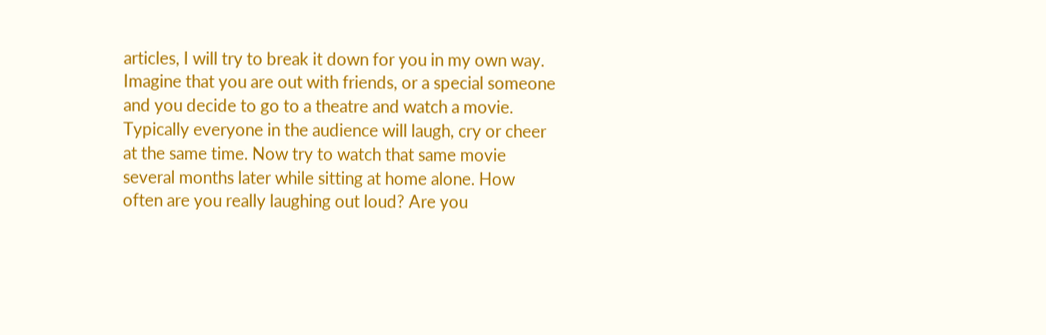articles, I will try to break it down for you in my own way. Imagine that you are out with friends, or a special someone and you decide to go to a theatre and watch a movie. Typically everyone in the audience will laugh, cry or cheer at the same time. Now try to watch that same movie several months later while sitting at home alone. How often are you really laughing out loud? Are you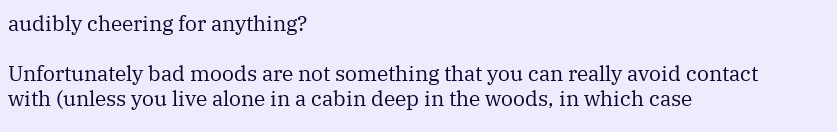audibly cheering for anything?

Unfortunately bad moods are not something that you can really avoid contact with (unless you live alone in a cabin deep in the woods, in which case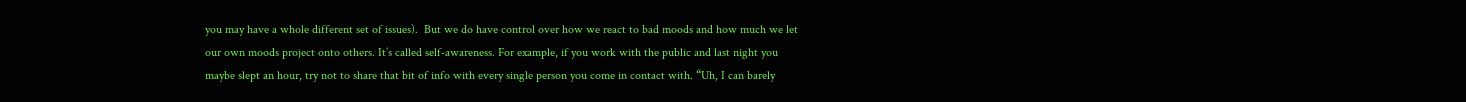you may have a whole different set of issues).  But we do have control over how we react to bad moods and how much we let our own moods project onto others. It’s called self-awareness. For example, if you work with the public and last night you maybe slept an hour, try not to share that bit of info with every single person you come in contact with. “Uh, I can barely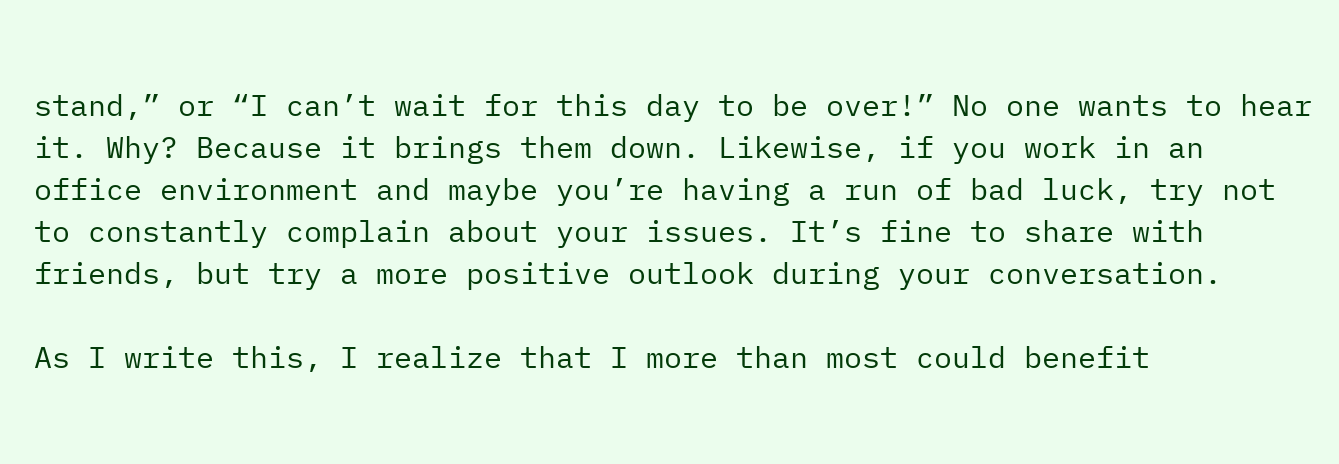stand,” or “I can’t wait for this day to be over!” No one wants to hear it. Why? Because it brings them down. Likewise, if you work in an office environment and maybe you’re having a run of bad luck, try not to constantly complain about your issues. It’s fine to share with friends, but try a more positive outlook during your conversation.

As I write this, I realize that I more than most could benefit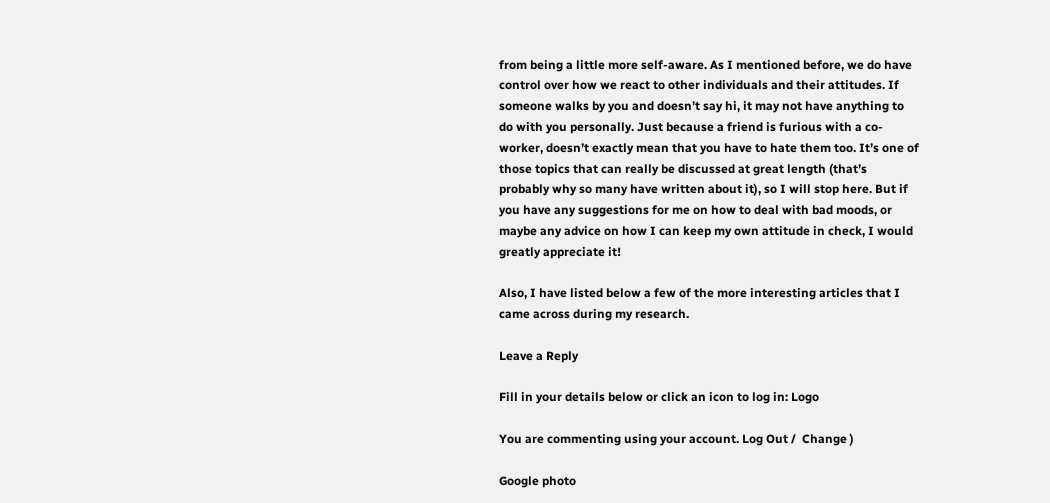from being a little more self-aware. As I mentioned before, we do have control over how we react to other individuals and their attitudes. If someone walks by you and doesn’t say hi, it may not have anything to do with you personally. Just because a friend is furious with a co-worker, doesn’t exactly mean that you have to hate them too. It’s one of those topics that can really be discussed at great length (that’s probably why so many have written about it), so I will stop here. But if you have any suggestions for me on how to deal with bad moods, or maybe any advice on how I can keep my own attitude in check, I would greatly appreciate it!

Also, I have listed below a few of the more interesting articles that I came across during my research.

Leave a Reply

Fill in your details below or click an icon to log in: Logo

You are commenting using your account. Log Out /  Change )

Google photo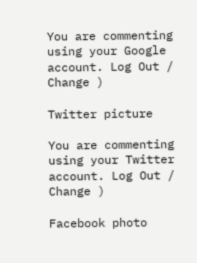You are commenting using your Google account. Log Out /  Change )

Twitter picture

You are commenting using your Twitter account. Log Out /  Change )

Facebook photo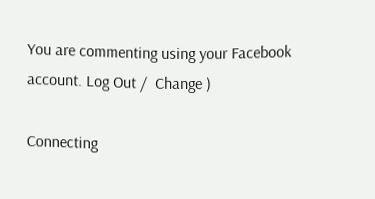You are commenting using your Facebook account. Log Out /  Change )

Connecting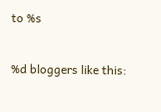to %s

%d bloggers like this: